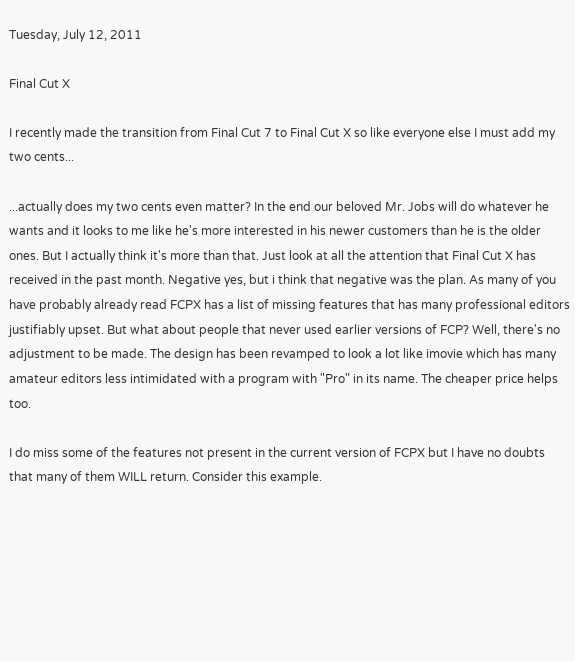Tuesday, July 12, 2011

Final Cut X

I recently made the transition from Final Cut 7 to Final Cut X so like everyone else I must add my two cents...

...actually does my two cents even matter? In the end our beloved Mr. Jobs will do whatever he wants and it looks to me like he's more interested in his newer customers than he is the older ones. But I actually think it's more than that. Just look at all the attention that Final Cut X has received in the past month. Negative yes, but i think that negative was the plan. As many of you have probably already read FCPX has a list of missing features that has many professional editors justifiably upset. But what about people that never used earlier versions of FCP? Well, there's no adjustment to be made. The design has been revamped to look a lot like imovie which has many amateur editors less intimidated with a program with "Pro" in its name. The cheaper price helps too.

I do miss some of the features not present in the current version of FCPX but I have no doubts that many of them WILL return. Consider this example.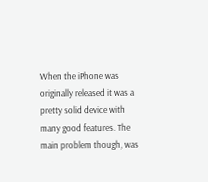When the iPhone was originally released it was a pretty solid device with many good features. The main problem though, was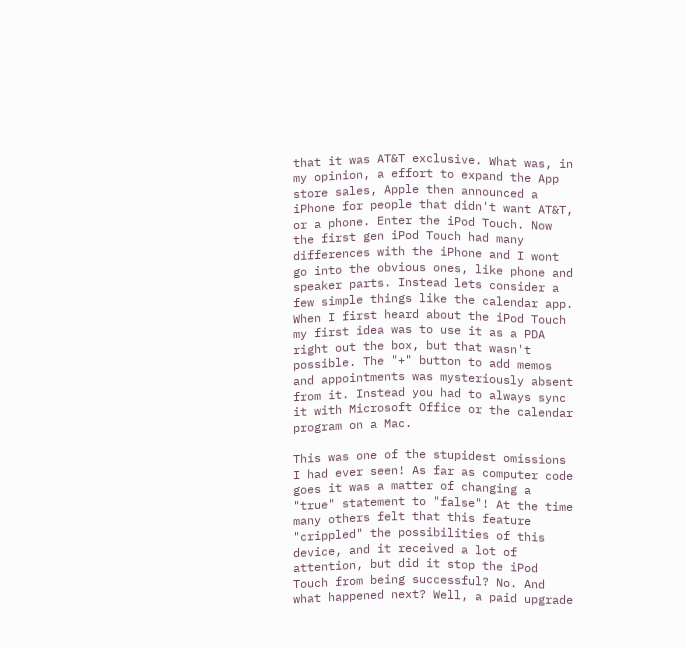that it was AT&T exclusive. What was, in my opinion, a effort to expand the App store sales, Apple then announced a iPhone for people that didn't want AT&T, or a phone. Enter the iPod Touch. Now the first gen iPod Touch had many differences with the iPhone and I wont go into the obvious ones, like phone and speaker parts. Instead lets consider a few simple things like the calendar app. When I first heard about the iPod Touch my first idea was to use it as a PDA right out the box, but that wasn't possible. The "+" button to add memos and appointments was mysteriously absent from it. Instead you had to always sync it with Microsoft Office or the calendar program on a Mac.

This was one of the stupidest omissions I had ever seen! As far as computer code goes it was a matter of changing a "true" statement to "false"! At the time many others felt that this feature "crippled" the possibilities of this device, and it received a lot of attention, but did it stop the iPod Touch from being successful? No. And what happened next? Well, a paid upgrade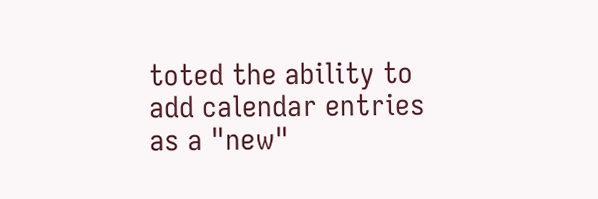toted the ability to add calendar entries as a "new"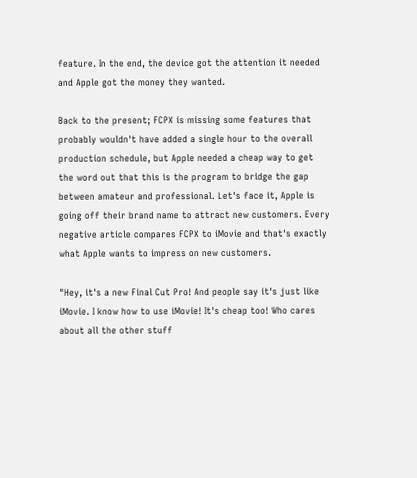feature. In the end, the device got the attention it needed and Apple got the money they wanted.

Back to the present; FCPX is missing some features that probably wouldn't have added a single hour to the overall production schedule, but Apple needed a cheap way to get the word out that this is the program to bridge the gap between amateur and professional. Let's face it, Apple is going off their brand name to attract new customers. Every negative article compares FCPX to iMovie and that's exactly what Apple wants to impress on new customers.

"Hey, it's a new Final Cut Pro! And people say it's just like iMovie. I know how to use iMovie! It's cheap too! Who cares about all the other stuff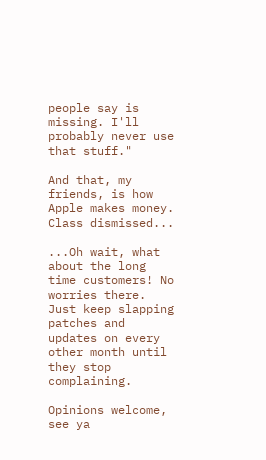people say is missing. I'll probably never use that stuff."

And that, my friends, is how Apple makes money. Class dismissed...

...Oh wait, what about the long time customers! No worries there. Just keep slapping patches and updates on every other month until they stop complaining.

Opinions welcome, see ya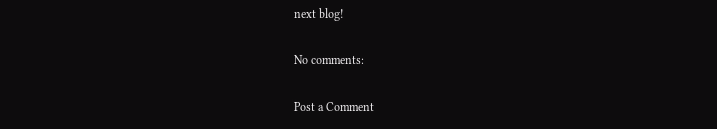next blog!

No comments:

Post a Comment